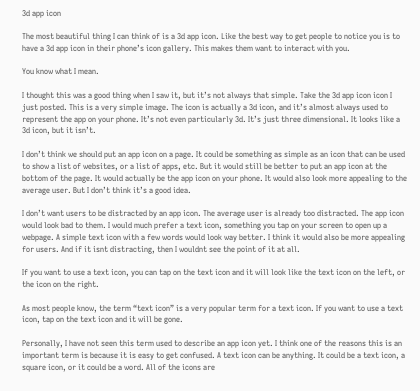3d app icon

The most beautiful thing I can think of is a 3d app icon. Like the best way to get people to notice you is to have a 3d app icon in their phone’s icon gallery. This makes them want to interact with you.

You know what I mean.

I thought this was a good thing when I saw it, but it’s not always that simple. Take the 3d app icon icon I just posted. This is a very simple image. The icon is actually a 3d icon, and it’s almost always used to represent the app on your phone. It’s not even particularly 3d. It’s just three dimensional. It looks like a 3d icon, but it isn’t.

I don’t think we should put an app icon on a page. It could be something as simple as an icon that can be used to show a list of websites, or a list of apps, etc. But it would still be better to put an app icon at the bottom of the page. It would actually be the app icon on your phone. It would also look more appealing to the average user. But I don’t think it’s a good idea.

I don’t want users to be distracted by an app icon. The average user is already too distracted. The app icon would look bad to them. I would much prefer a text icon, something you tap on your screen to open up a webpage. A simple text icon with a few words would look way better. I think it would also be more appealing for users. And if it isnt distracting, then I wouldnt see the point of it at all.

If you want to use a text icon, you can tap on the text icon and it will look like the text icon on the left, or the icon on the right.

As most people know, the term “text icon” is a very popular term for a text icon. If you want to use a text icon, tap on the text icon and it will be gone.

Personally, I have not seen this term used to describe an app icon yet. I think one of the reasons this is an important term is because it is easy to get confused. A text icon can be anything. It could be a text icon, a square icon, or it could be a word. All of the icons are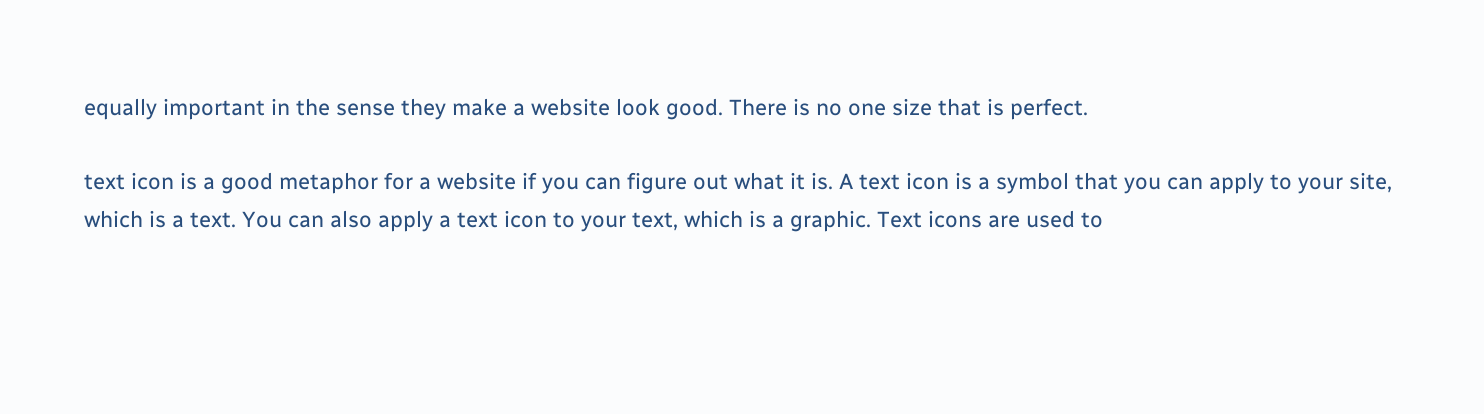equally important in the sense they make a website look good. There is no one size that is perfect.

text icon is a good metaphor for a website if you can figure out what it is. A text icon is a symbol that you can apply to your site, which is a text. You can also apply a text icon to your text, which is a graphic. Text icons are used to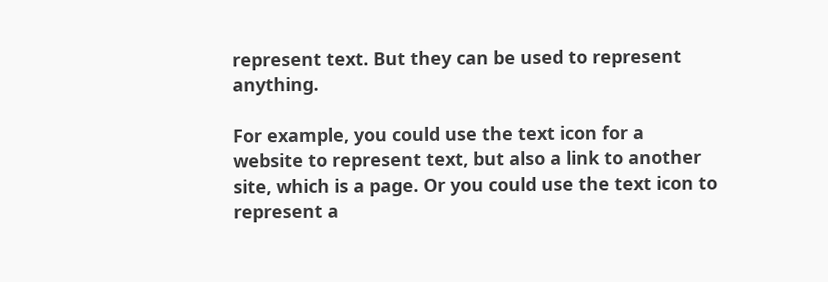represent text. But they can be used to represent anything.

For example, you could use the text icon for a website to represent text, but also a link to another site, which is a page. Or you could use the text icon to represent a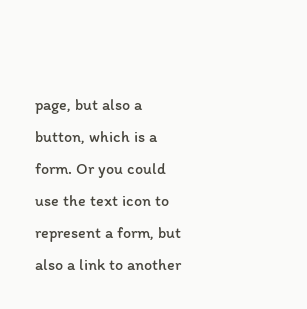page, but also a button, which is a form. Or you could use the text icon to represent a form, but also a link to another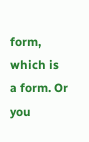form, which is a form. Or you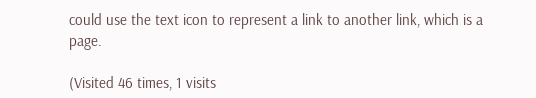could use the text icon to represent a link to another link, which is a page.

(Visited 46 times, 1 visits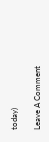today)

Leave A Comment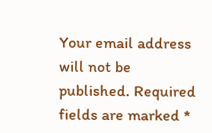Your email address will not be published. Required fields are marked *